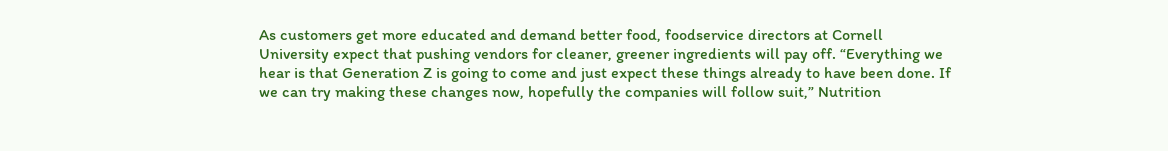As customers get more educated and demand better food, foodservice directors at Cornell University expect that pushing vendors for cleaner, greener ingredients will pay off. “Everything we hear is that Generation Z is going to come and just expect these things already to have been done. If we can try making these changes now, hopefully the companies will follow suit,” Nutrition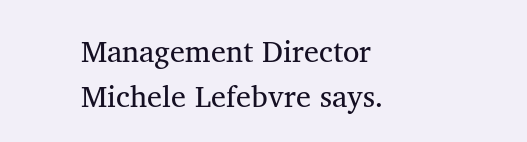Management Director Michele Lefebvre says.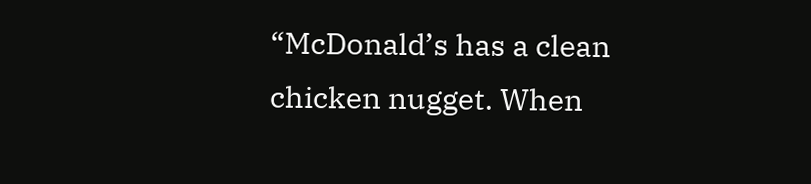“McDonald’s has a clean chicken nugget. When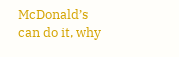McDonald’s can do it, why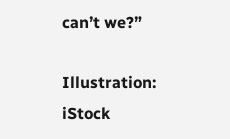can’t we?”

Illustration: iStock